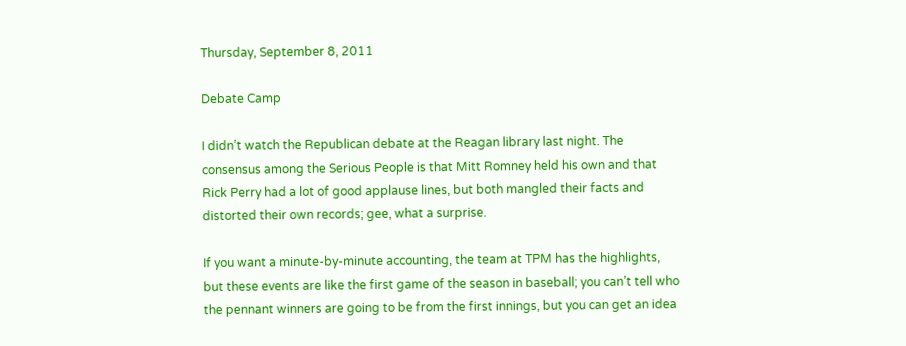Thursday, September 8, 2011

Debate Camp

I didn’t watch the Republican debate at the Reagan library last night. The consensus among the Serious People is that Mitt Romney held his own and that Rick Perry had a lot of good applause lines, but both mangled their facts and distorted their own records; gee, what a surprise.

If you want a minute-by-minute accounting, the team at TPM has the highlights, but these events are like the first game of the season in baseball; you can’t tell who the pennant winners are going to be from the first innings, but you can get an idea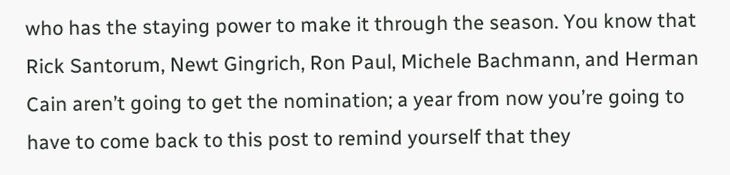who has the staying power to make it through the season. You know that Rick Santorum, Newt Gingrich, Ron Paul, Michele Bachmann, and Herman Cain aren’t going to get the nomination; a year from now you’re going to have to come back to this post to remind yourself that they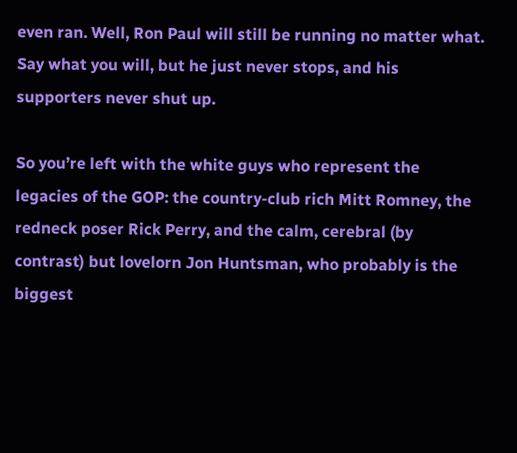even ran. Well, Ron Paul will still be running no matter what. Say what you will, but he just never stops, and his supporters never shut up.

So you’re left with the white guys who represent the legacies of the GOP: the country-club rich Mitt Romney, the redneck poser Rick Perry, and the calm, cerebral (by contrast) but lovelorn Jon Huntsman, who probably is the biggest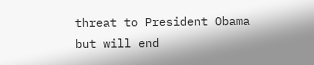threat to President Obama but will end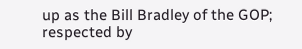up as the Bill Bradley of the GOP; respected by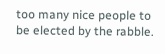too many nice people to be elected by the rabble.